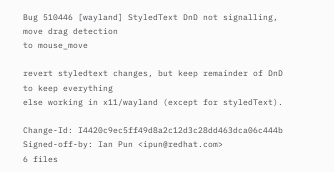Bug 510446 [wayland] StyledText DnD not signalling, move drag detection
to mouse_move

revert styledtext changes, but keep remainder of DnD to keep everything
else working in x11/wayland (except for styledText).

Change-Id: I4420c9ec5ff49d8a2c12d3c28dd463dca06c444b
Signed-off-by: Ian Pun <ipun@redhat.com>
6 files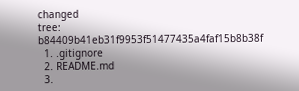changed
tree: b84409b41eb31f9953f51477435a4faf15b8b38f
  1. .gitignore
  2. README.md
  3.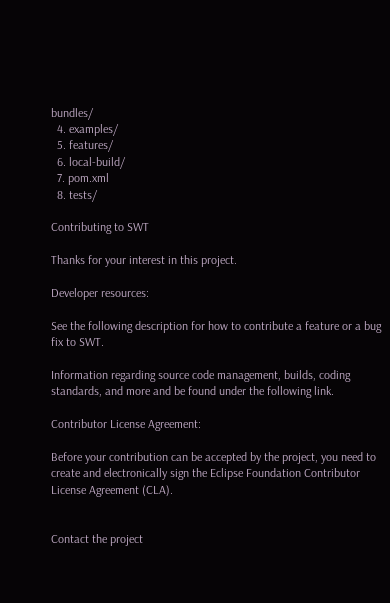bundles/
  4. examples/
  5. features/
  6. local-build/
  7. pom.xml
  8. tests/

Contributing to SWT

Thanks for your interest in this project.

Developer resources:

See the following description for how to contribute a feature or a bug fix to SWT.

Information regarding source code management, builds, coding standards, and more and be found under the following link.

Contributor License Agreement:

Before your contribution can be accepted by the project, you need to create and electronically sign the Eclipse Foundation Contributor License Agreement (CLA).


Contact the project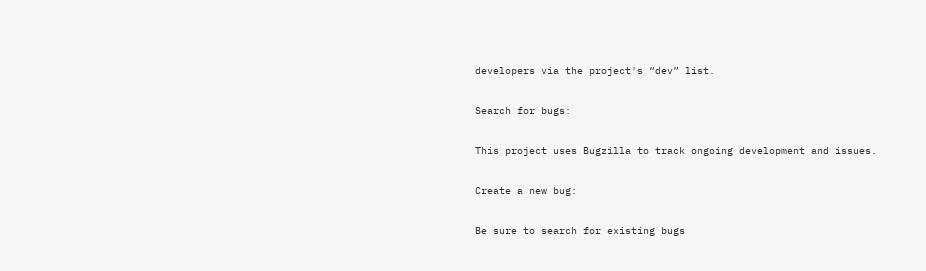developers via the project's “dev” list.

Search for bugs:

This project uses Bugzilla to track ongoing development and issues.

Create a new bug:

Be sure to search for existing bugs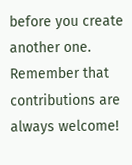before you create another one. Remember that contributions are always welcome!